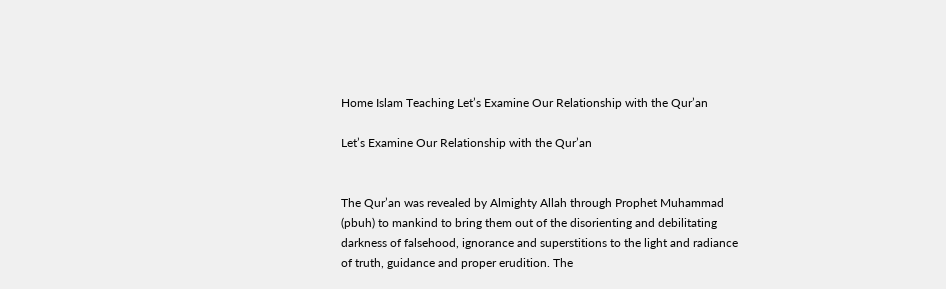Home Islam Teaching Let’s Examine Our Relationship with the Qur’an

Let’s Examine Our Relationship with the Qur’an


The Qur’an was revealed by Almighty Allah through Prophet Muhammad (pbuh) to mankind to bring them out of the disorienting and debilitating darkness of falsehood, ignorance and superstitions to the light and radiance of truth, guidance and proper erudition. The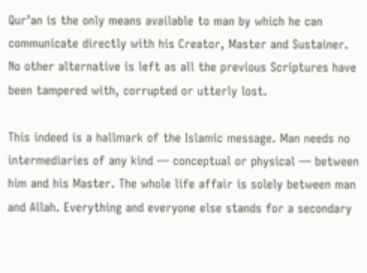Qur’an is the only means available to man by which he can communicate directly with his Creator, Master and Sustainer. No other alternative is left as all the previous Scriptures have been tampered with, corrupted or utterly lost.

This indeed is a hallmark of the Islamic message. Man needs no intermediaries of any kind — conceptual or physical — between him and his Master. The whole life affair is solely between man and Allah. Everything and everyone else stands for a secondary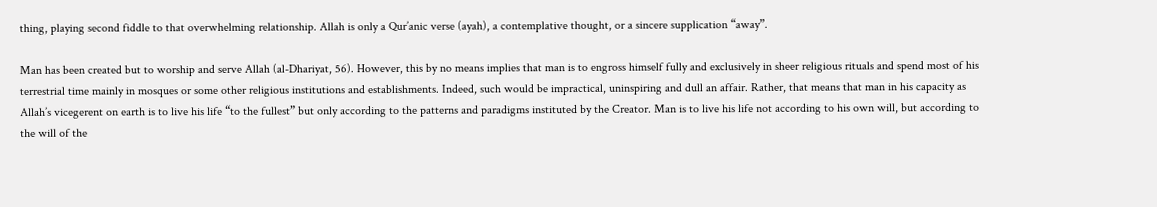thing, playing second fiddle to that overwhelming relationship. Allah is only a Qur’anic verse (ayah), a contemplative thought, or a sincere supplication “away”.

Man has been created but to worship and serve Allah (al-Dhariyat, 56). However, this by no means implies that man is to engross himself fully and exclusively in sheer religious rituals and spend most of his terrestrial time mainly in mosques or some other religious institutions and establishments. Indeed, such would be impractical, uninspiring and dull an affair. Rather, that means that man in his capacity as Allah’s vicegerent on earth is to live his life “to the fullest” but only according to the patterns and paradigms instituted by the Creator. Man is to live his life not according to his own will, but according to the will of the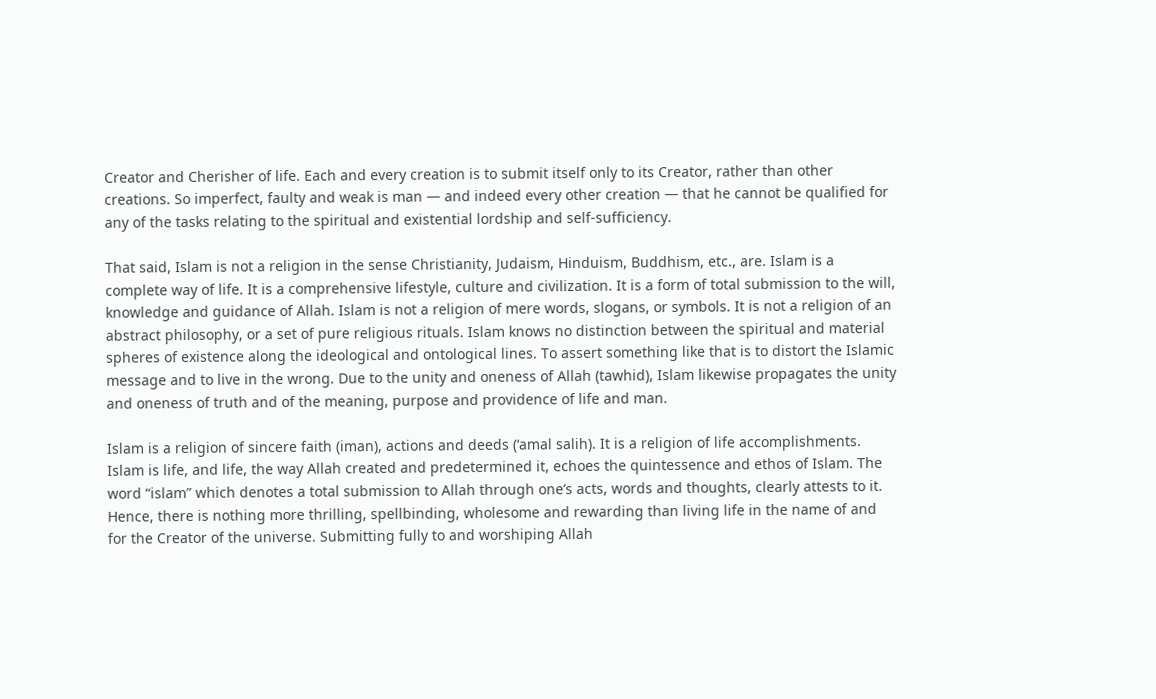Creator and Cherisher of life. Each and every creation is to submit itself only to its Creator, rather than other creations. So imperfect, faulty and weak is man — and indeed every other creation — that he cannot be qualified for any of the tasks relating to the spiritual and existential lordship and self-sufficiency.

That said, Islam is not a religion in the sense Christianity, Judaism, Hinduism, Buddhism, etc., are. Islam is a complete way of life. It is a comprehensive lifestyle, culture and civilization. It is a form of total submission to the will, knowledge and guidance of Allah. Islam is not a religion of mere words, slogans, or symbols. It is not a religion of an abstract philosophy, or a set of pure religious rituals. Islam knows no distinction between the spiritual and material spheres of existence along the ideological and ontological lines. To assert something like that is to distort the Islamic message and to live in the wrong. Due to the unity and oneness of Allah (tawhid), Islam likewise propagates the unity and oneness of truth and of the meaning, purpose and providence of life and man.

Islam is a religion of sincere faith (iman), actions and deeds (‘amal salih). It is a religion of life accomplishments. Islam is life, and life, the way Allah created and predetermined it, echoes the quintessence and ethos of Islam. The word “islam” which denotes a total submission to Allah through one’s acts, words and thoughts, clearly attests to it. Hence, there is nothing more thrilling, spellbinding, wholesome and rewarding than living life in the name of and for the Creator of the universe. Submitting fully to and worshiping Allah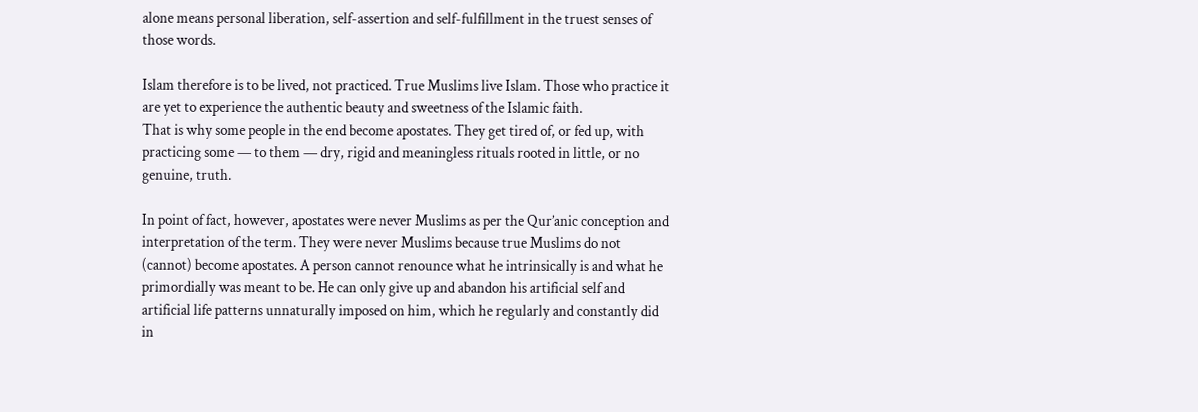alone means personal liberation, self-assertion and self-fulfillment in the truest senses of those words.

Islam therefore is to be lived, not practiced. True Muslims live Islam. Those who practice it are yet to experience the authentic beauty and sweetness of the Islamic faith.
That is why some people in the end become apostates. They get tired of, or fed up, with practicing some — to them — dry, rigid and meaningless rituals rooted in little, or no genuine, truth.

In point of fact, however, apostates were never Muslims as per the Qur’anic conception and interpretation of the term. They were never Muslims because true Muslims do not (cannot) become apostates. A person cannot renounce what he intrinsically is and what he primordially was meant to be. He can only give up and abandon his artificial self and artificial life patterns unnaturally imposed on him, which he regularly and constantly did in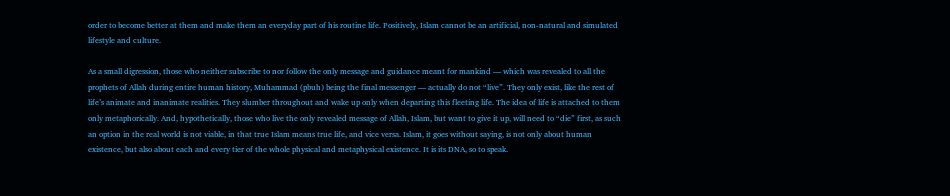order to become better at them and make them an everyday part of his routine life. Positively, Islam cannot be an artificial, non-natural and simulated lifestyle and culture.

As a small digression, those who neither subscribe to nor follow the only message and guidance meant for mankind — which was revealed to all the prophets of Allah during entire human history, Muhammad (pbuh) being the final messenger — actually do not “live”. They only exist, like the rest of life’s animate and inanimate realities. They slumber throughout and wake up only when departing this fleeting life. The idea of life is attached to them only metaphorically. And, hypothetically, those who live the only revealed message of Allah, Islam, but want to give it up, will need to “die” first, as such an option in the real world is not viable, in that true Islam means true life, and vice versa. Islam, it goes without saying, is not only about human existence, but also about each and every tier of the whole physical and metaphysical existence. It is its DNA, so to speak.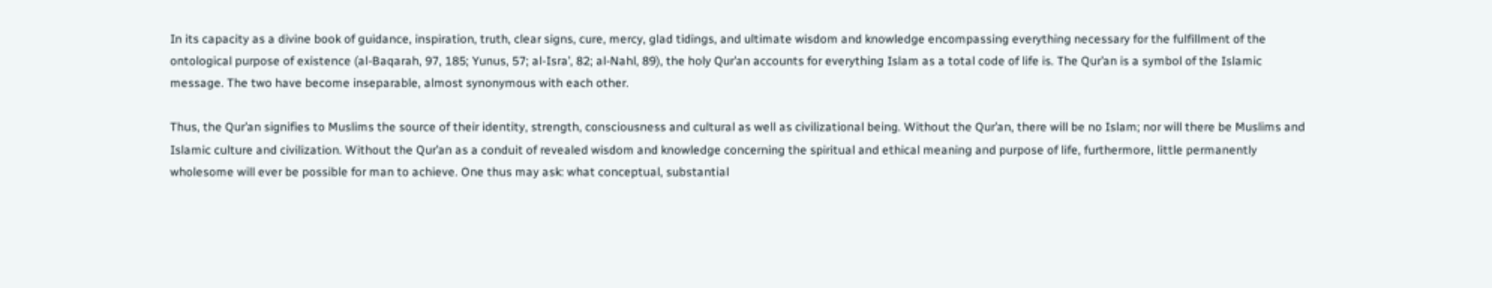In its capacity as a divine book of guidance, inspiration, truth, clear signs, cure, mercy, glad tidings, and ultimate wisdom and knowledge encompassing everything necessary for the fulfillment of the ontological purpose of existence (al-Baqarah, 97, 185; Yunus, 57; al-Isra’, 82; al-Nahl, 89), the holy Qur’an accounts for everything Islam as a total code of life is. The Qur’an is a symbol of the Islamic message. The two have become inseparable, almost synonymous with each other.

Thus, the Qur’an signifies to Muslims the source of their identity, strength, consciousness and cultural as well as civilizational being. Without the Qur’an, there will be no Islam; nor will there be Muslims and Islamic culture and civilization. Without the Qur’an as a conduit of revealed wisdom and knowledge concerning the spiritual and ethical meaning and purpose of life, furthermore, little permanently wholesome will ever be possible for man to achieve. One thus may ask: what conceptual, substantial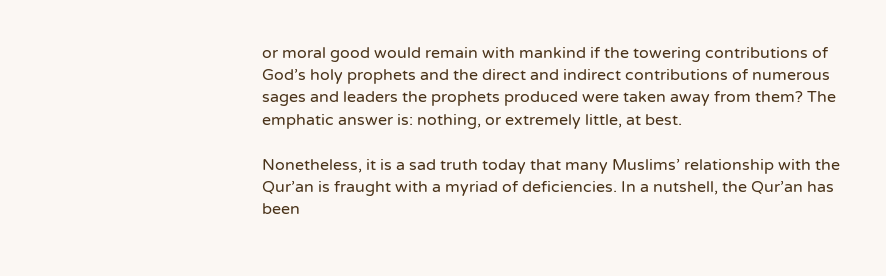or moral good would remain with mankind if the towering contributions of God’s holy prophets and the direct and indirect contributions of numerous sages and leaders the prophets produced were taken away from them? The emphatic answer is: nothing, or extremely little, at best.

Nonetheless, it is a sad truth today that many Muslims’ relationship with the Qur’an is fraught with a myriad of deficiencies. In a nutshell, the Qur’an has been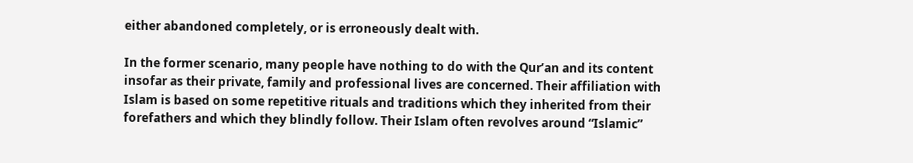either abandoned completely, or is erroneously dealt with.

In the former scenario, many people have nothing to do with the Qur’an and its content insofar as their private, family and professional lives are concerned. Their affiliation with Islam is based on some repetitive rituals and traditions which they inherited from their forefathers and which they blindly follow. Their Islam often revolves around “Islamic”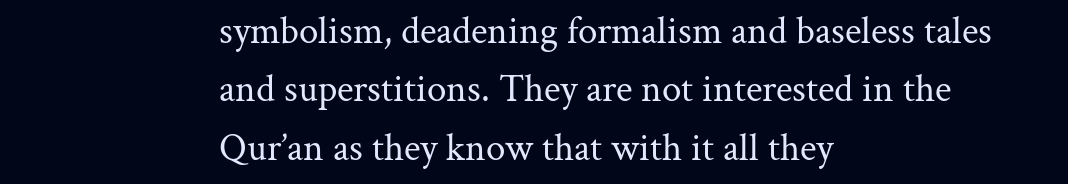symbolism, deadening formalism and baseless tales and superstitions. They are not interested in the Qur’an as they know that with it all they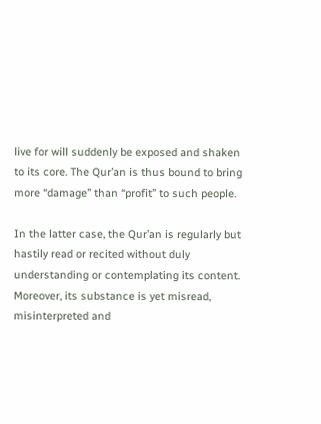live for will suddenly be exposed and shaken to its core. The Qur’an is thus bound to bring more “damage” than “profit” to such people.

In the latter case, the Qur’an is regularly but hastily read or recited without duly understanding or contemplating its content. Moreover, its substance is yet misread, misinterpreted and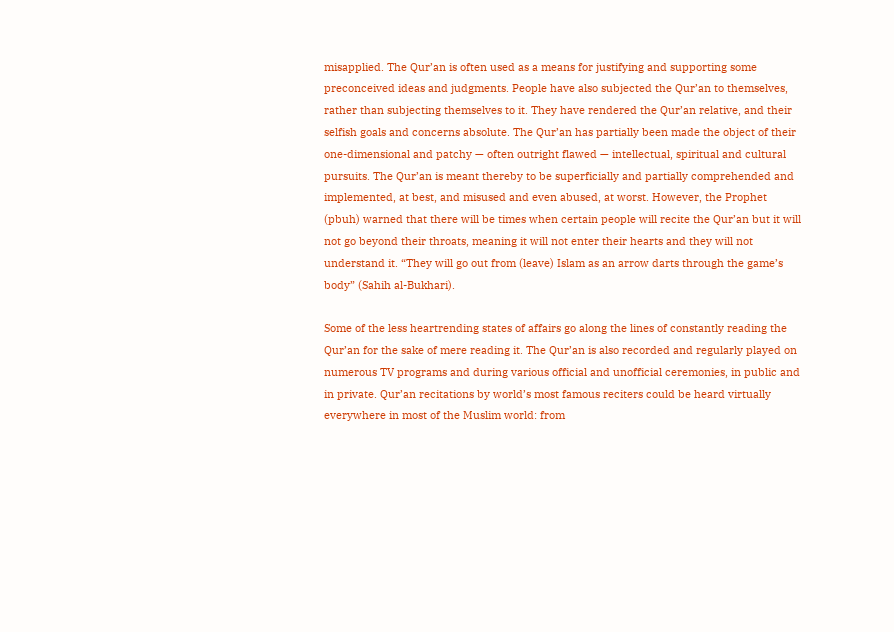misapplied. The Qur’an is often used as a means for justifying and supporting some preconceived ideas and judgments. People have also subjected the Qur’an to themselves, rather than subjecting themselves to it. They have rendered the Qur’an relative, and their selfish goals and concerns absolute. The Qur’an has partially been made the object of their one-dimensional and patchy — often outright flawed — intellectual, spiritual and cultural pursuits. The Qur’an is meant thereby to be superficially and partially comprehended and implemented, at best, and misused and even abused, at worst. However, the Prophet (pbuh) warned that there will be times when certain people will recite the Qur’an but it will not go beyond their throats, meaning it will not enter their hearts and they will not understand it. “They will go out from (leave) Islam as an arrow darts through the game’s body” (Sahih al-Bukhari).

Some of the less heartrending states of affairs go along the lines of constantly reading the Qur’an for the sake of mere reading it. The Qur’an is also recorded and regularly played on numerous TV programs and during various official and unofficial ceremonies, in public and in private. Qur’an recitations by world’s most famous reciters could be heard virtually everywhere in most of the Muslim world: from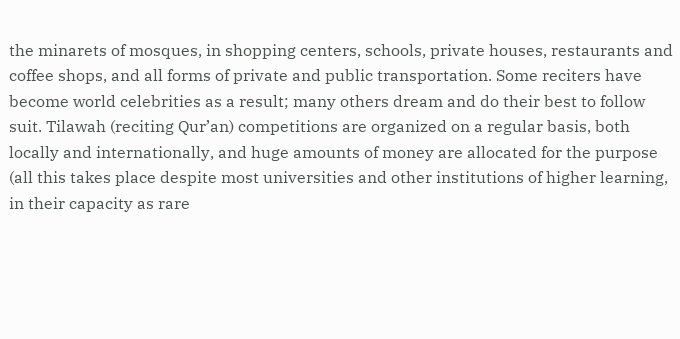the minarets of mosques, in shopping centers, schools, private houses, restaurants and coffee shops, and all forms of private and public transportation. Some reciters have become world celebrities as a result; many others dream and do their best to follow suit. Tilawah (reciting Qur’an) competitions are organized on a regular basis, both locally and internationally, and huge amounts of money are allocated for the purpose (all this takes place despite most universities and other institutions of higher learning, in their capacity as rare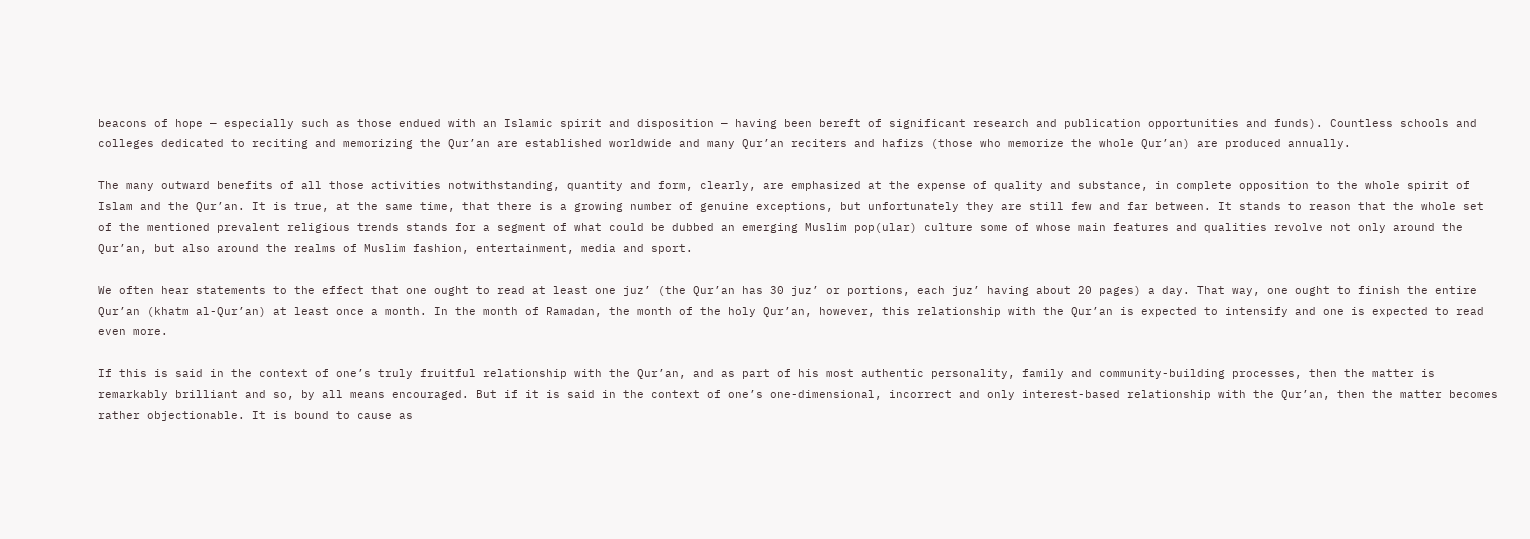beacons of hope — especially such as those endued with an Islamic spirit and disposition — having been bereft of significant research and publication opportunities and funds). Countless schools and colleges dedicated to reciting and memorizing the Qur’an are established worldwide and many Qur’an reciters and hafizs (those who memorize the whole Qur’an) are produced annually.

The many outward benefits of all those activities notwithstanding, quantity and form, clearly, are emphasized at the expense of quality and substance, in complete opposition to the whole spirit of Islam and the Qur’an. It is true, at the same time, that there is a growing number of genuine exceptions, but unfortunately they are still few and far between. It stands to reason that the whole set of the mentioned prevalent religious trends stands for a segment of what could be dubbed an emerging Muslim pop(ular) culture some of whose main features and qualities revolve not only around the Qur’an, but also around the realms of Muslim fashion, entertainment, media and sport.

We often hear statements to the effect that one ought to read at least one juz’ (the Qur’an has 30 juz’ or portions, each juz’ having about 20 pages) a day. That way, one ought to finish the entire Qur’an (khatm al-Qur’an) at least once a month. In the month of Ramadan, the month of the holy Qur’an, however, this relationship with the Qur’an is expected to intensify and one is expected to read even more.

If this is said in the context of one’s truly fruitful relationship with the Qur’an, and as part of his most authentic personality, family and community-building processes, then the matter is remarkably brilliant and so, by all means encouraged. But if it is said in the context of one’s one-dimensional, incorrect and only interest-based relationship with the Qur’an, then the matter becomes rather objectionable. It is bound to cause as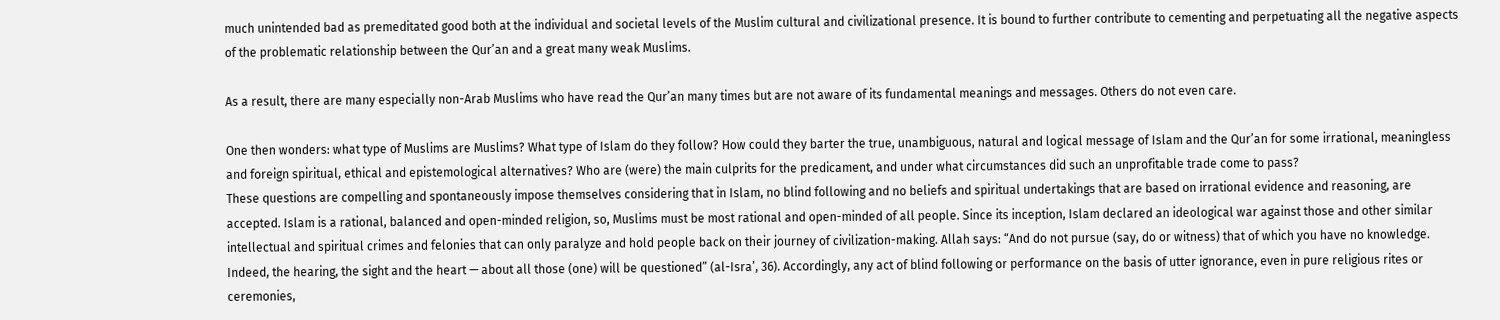much unintended bad as premeditated good both at the individual and societal levels of the Muslim cultural and civilizational presence. It is bound to further contribute to cementing and perpetuating all the negative aspects of the problematic relationship between the Qur’an and a great many weak Muslims.

As a result, there are many especially non-Arab Muslims who have read the Qur’an many times but are not aware of its fundamental meanings and messages. Others do not even care.

One then wonders: what type of Muslims are Muslims? What type of Islam do they follow? How could they barter the true, unambiguous, natural and logical message of Islam and the Qur’an for some irrational, meaningless and foreign spiritual, ethical and epistemological alternatives? Who are (were) the main culprits for the predicament, and under what circumstances did such an unprofitable trade come to pass?
These questions are compelling and spontaneously impose themselves considering that in Islam, no blind following and no beliefs and spiritual undertakings that are based on irrational evidence and reasoning, are accepted. Islam is a rational, balanced and open-minded religion, so, Muslims must be most rational and open-minded of all people. Since its inception, Islam declared an ideological war against those and other similar intellectual and spiritual crimes and felonies that can only paralyze and hold people back on their journey of civilization-making. Allah says: “And do not pursue (say, do or witness) that of which you have no knowledge. Indeed, the hearing, the sight and the heart — about all those (one) will be questioned” (al-Isra’, 36). Accordingly, any act of blind following or performance on the basis of utter ignorance, even in pure religious rites or ceremonies,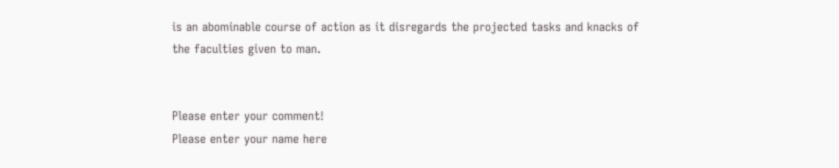is an abominable course of action as it disregards the projected tasks and knacks of the faculties given to man.


Please enter your comment!
Please enter your name here